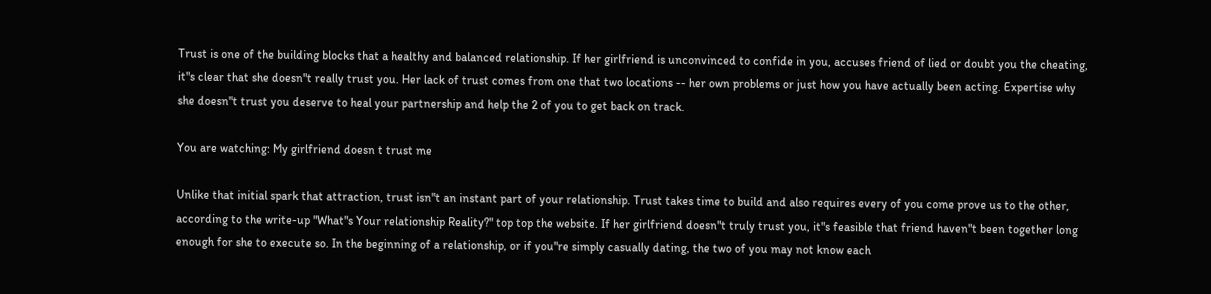Trust is one of the building blocks that a healthy and balanced relationship. If her girlfriend is unconvinced to confide in you, accuses friend of lied or doubt you the cheating, it"s clear that she doesn"t really trust you. Her lack of trust comes from one that two locations -- her own problems or just how you have actually been acting. Expertise why she doesn"t trust you deserve to heal your partnership and help the 2 of you to get back on track.

You are watching: My girlfriend doesn t trust me

Unlike that initial spark that attraction, trust isn"t an instant part of your relationship. Trust takes time to build and also requires every of you come prove us to the other, according to the write-up "What"s Your relationship Reality?" top top the website. If her girlfriend doesn"t truly trust you, it"s feasible that friend haven"t been together long enough for she to execute so. In the beginning of a relationship, or if you"re simply casually dating, the two of you may not know each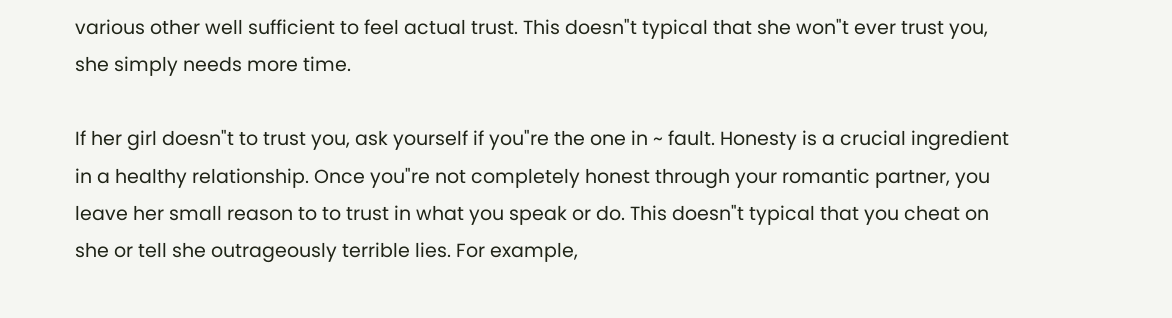various other well sufficient to feel actual trust. This doesn"t typical that she won"t ever trust you, she simply needs more time.

If her girl doesn"t to trust you, ask yourself if you"re the one in ~ fault. Honesty is a crucial ingredient in a healthy relationship. Once you"re not completely honest through your romantic partner, you leave her small reason to to trust in what you speak or do. This doesn"t typical that you cheat on she or tell she outrageously terrible lies. For example,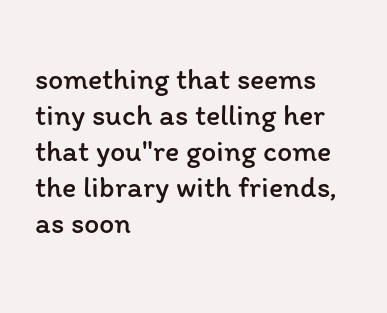something that seems tiny such as telling her that you"re going come the library with friends, as soon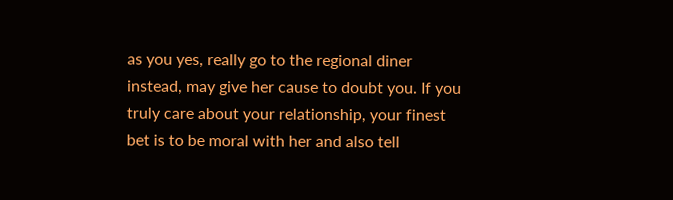as you yes, really go to the regional diner instead, may give her cause to doubt you. If you truly care about your relationship, your finest bet is to be moral with her and also tell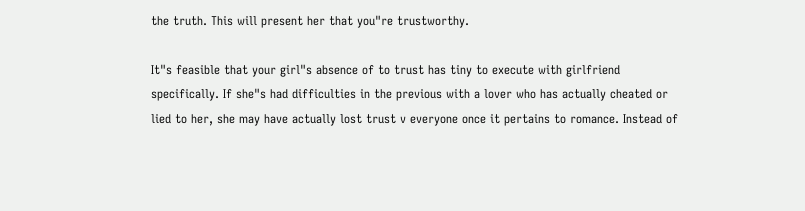the truth. This will present her that you"re trustworthy.

It"s feasible that your girl"s absence of to trust has tiny to execute with girlfriend specifically. If she"s had difficulties in the previous with a lover who has actually cheated or lied to her, she may have actually lost trust v everyone once it pertains to romance. Instead of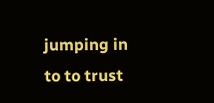jumping in to to trust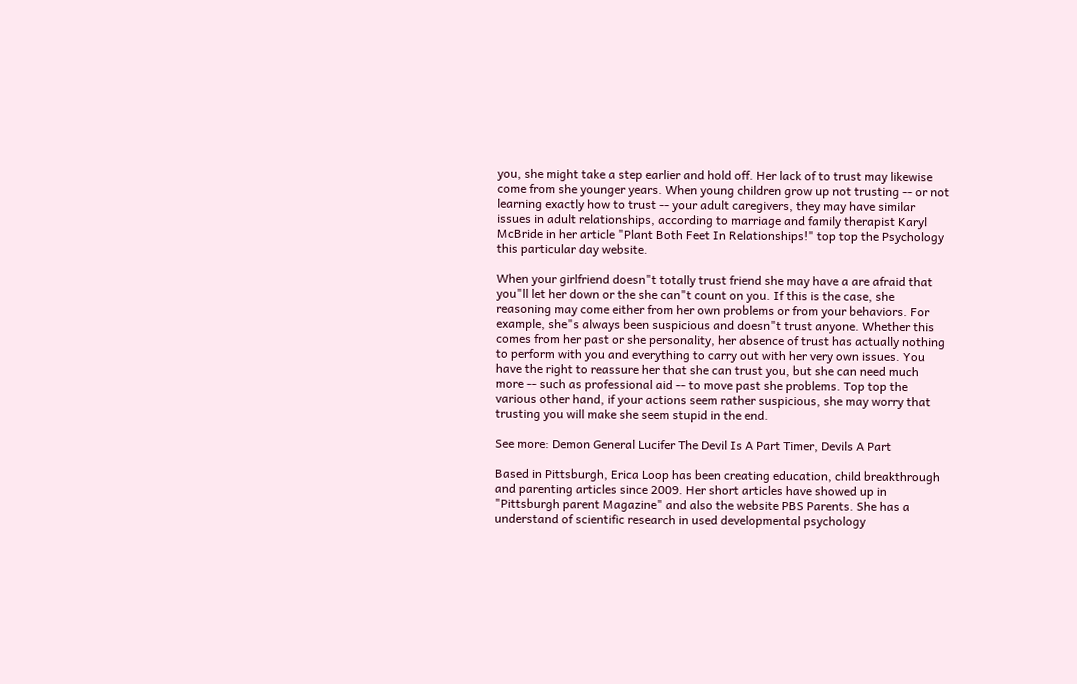you, she might take a step earlier and hold off. Her lack of to trust may likewise come from she younger years. When young children grow up not trusting -- or not learning exactly how to trust -- your adult caregivers, they may have similar issues in adult relationships, according to marriage and family therapist Karyl McBride in her article "Plant Both Feet In Relationships!" top top the Psychology this particular day website.

When your girlfriend doesn"t totally trust friend she may have a are afraid that you"ll let her down or the she can"t count on you. If this is the case, she reasoning may come either from her own problems or from your behaviors. For example, she"s always been suspicious and doesn"t trust anyone. Whether this comes from her past or she personality, her absence of trust has actually nothing to perform with you and everything to carry out with her very own issues. You have the right to reassure her that she can trust you, but she can need much more -- such as professional aid -- to move past she problems. Top top the various other hand, if your actions seem rather suspicious, she may worry that trusting you will make she seem stupid in the end.

See more: Demon General Lucifer The Devil Is A Part Timer, Devils A Part

Based in Pittsburgh, Erica Loop has been creating education, child breakthrough and parenting articles since 2009. Her short articles have showed up in "Pittsburgh parent Magazine" and also the website PBS Parents. She has a understand of scientific research in used developmental psychology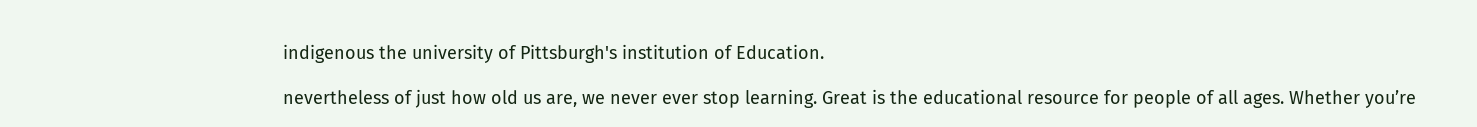indigenous the university of Pittsburgh's institution of Education.

nevertheless of just how old us are, we never ever stop learning. Great is the educational resource for people of all ages. Whether you’re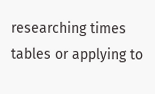researching times tables or applying to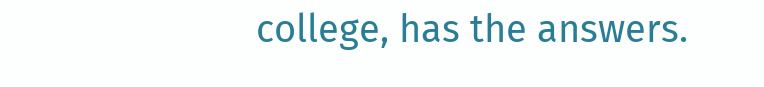college, has the answers.